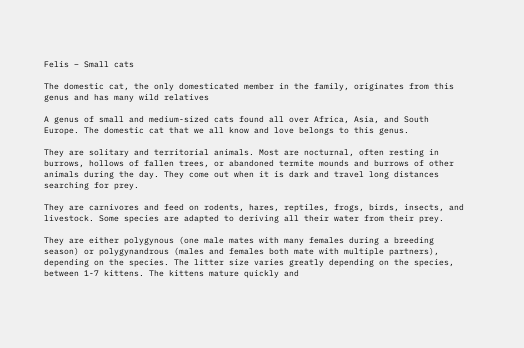Felis – Small cats

The domestic cat, the only domesticated member in the family, originates from this genus and has many wild relatives

A genus of small and medium-sized cats found all over Africa, Asia, and South Europe. The domestic cat that we all know and love belongs to this genus.

They are solitary and territorial animals. Most are nocturnal, often resting in burrows, hollows of fallen trees, or abandoned termite mounds and burrows of other animals during the day. They come out when it is dark and travel long distances searching for prey.

They are carnivores and feed on rodents, hares, reptiles, frogs, birds, insects, and livestock. Some species are adapted to deriving all their water from their prey.

They are either polygynous (one male mates with many females during a breeding season) or polygynandrous (males and females both mate with multiple partners), depending on the species. The litter size varies greatly depending on the species, between 1-7 kittens. The kittens mature quickly and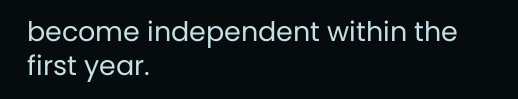become independent within the first year.